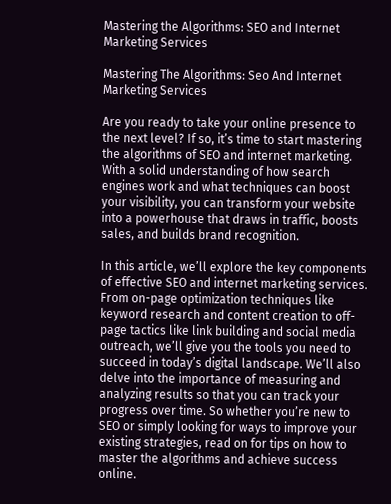Mastering the Algorithms: SEO and Internet Marketing Services

Mastering The Algorithms: Seo And Internet Marketing Services

Are you ready to take your online presence to the next level? If so, it’s time to start mastering the algorithms of SEO and internet marketing. With a solid understanding of how search engines work and what techniques can boost your visibility, you can transform your website into a powerhouse that draws in traffic, boosts sales, and builds brand recognition.

In this article, we’ll explore the key components of effective SEO and internet marketing services. From on-page optimization techniques like keyword research and content creation to off-page tactics like link building and social media outreach, we’ll give you the tools you need to succeed in today’s digital landscape. We’ll also delve into the importance of measuring and analyzing results so that you can track your progress over time. So whether you’re new to SEO or simply looking for ways to improve your existing strategies, read on for tips on how to master the algorithms and achieve success online.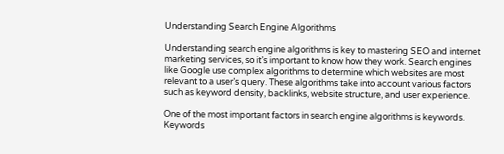Understanding Search Engine Algorithms

Understanding search engine algorithms is key to mastering SEO and internet marketing services, so it’s important to know how they work. Search engines like Google use complex algorithms to determine which websites are most relevant to a user’s query. These algorithms take into account various factors such as keyword density, backlinks, website structure, and user experience.

One of the most important factors in search engine algorithms is keywords. Keywords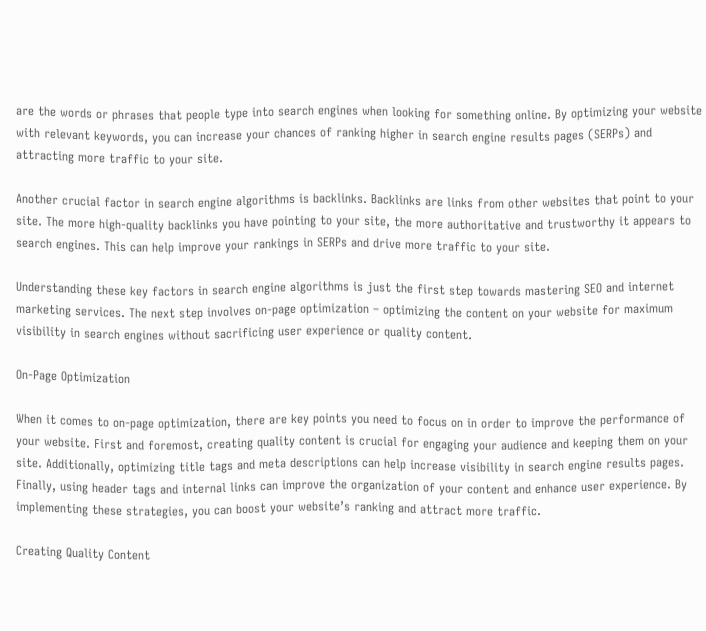are the words or phrases that people type into search engines when looking for something online. By optimizing your website with relevant keywords, you can increase your chances of ranking higher in search engine results pages (SERPs) and attracting more traffic to your site.

Another crucial factor in search engine algorithms is backlinks. Backlinks are links from other websites that point to your site. The more high-quality backlinks you have pointing to your site, the more authoritative and trustworthy it appears to search engines. This can help improve your rankings in SERPs and drive more traffic to your site.

Understanding these key factors in search engine algorithms is just the first step towards mastering SEO and internet marketing services. The next step involves on-page optimization – optimizing the content on your website for maximum visibility in search engines without sacrificing user experience or quality content.

On-Page Optimization

When it comes to on-page optimization, there are key points you need to focus on in order to improve the performance of your website. First and foremost, creating quality content is crucial for engaging your audience and keeping them on your site. Additionally, optimizing title tags and meta descriptions can help increase visibility in search engine results pages. Finally, using header tags and internal links can improve the organization of your content and enhance user experience. By implementing these strategies, you can boost your website’s ranking and attract more traffic.

Creating Quality Content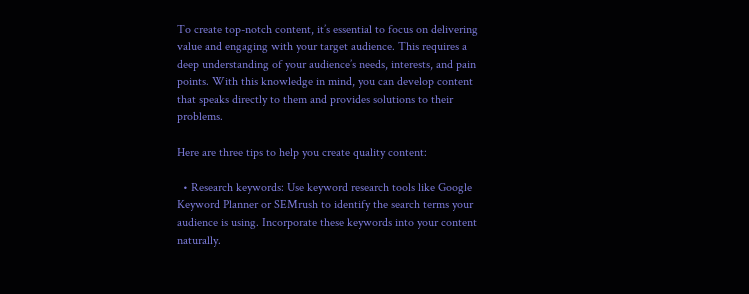To create top-notch content, it’s essential to focus on delivering value and engaging with your target audience. This requires a deep understanding of your audience’s needs, interests, and pain points. With this knowledge in mind, you can develop content that speaks directly to them and provides solutions to their problems.

Here are three tips to help you create quality content:

  • Research keywords: Use keyword research tools like Google Keyword Planner or SEMrush to identify the search terms your audience is using. Incorporate these keywords into your content naturally.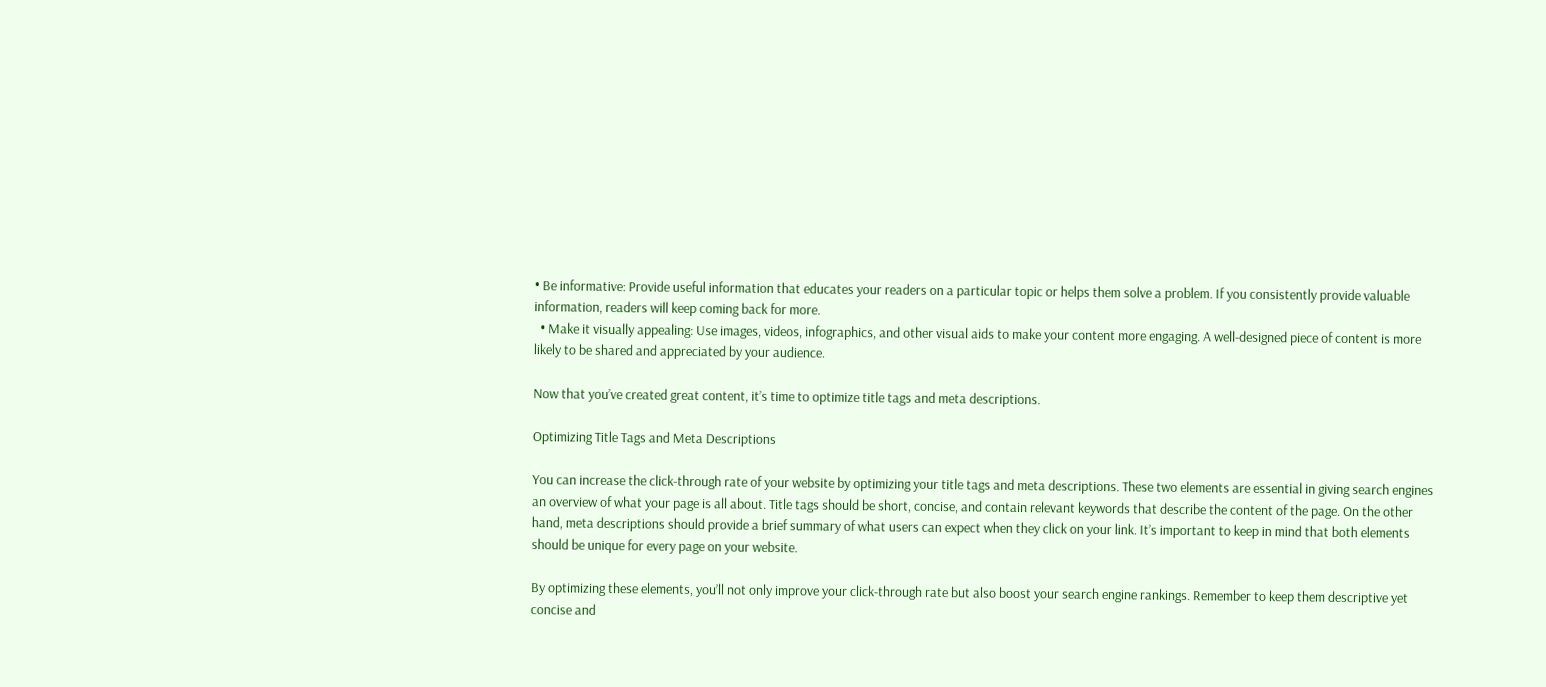• Be informative: Provide useful information that educates your readers on a particular topic or helps them solve a problem. If you consistently provide valuable information, readers will keep coming back for more.
  • Make it visually appealing: Use images, videos, infographics, and other visual aids to make your content more engaging. A well-designed piece of content is more likely to be shared and appreciated by your audience.

Now that you’ve created great content, it’s time to optimize title tags and meta descriptions.

Optimizing Title Tags and Meta Descriptions

You can increase the click-through rate of your website by optimizing your title tags and meta descriptions. These two elements are essential in giving search engines an overview of what your page is all about. Title tags should be short, concise, and contain relevant keywords that describe the content of the page. On the other hand, meta descriptions should provide a brief summary of what users can expect when they click on your link. It’s important to keep in mind that both elements should be unique for every page on your website.

By optimizing these elements, you’ll not only improve your click-through rate but also boost your search engine rankings. Remember to keep them descriptive yet concise and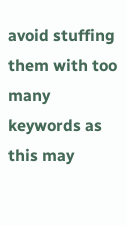avoid stuffing them with too many keywords as this may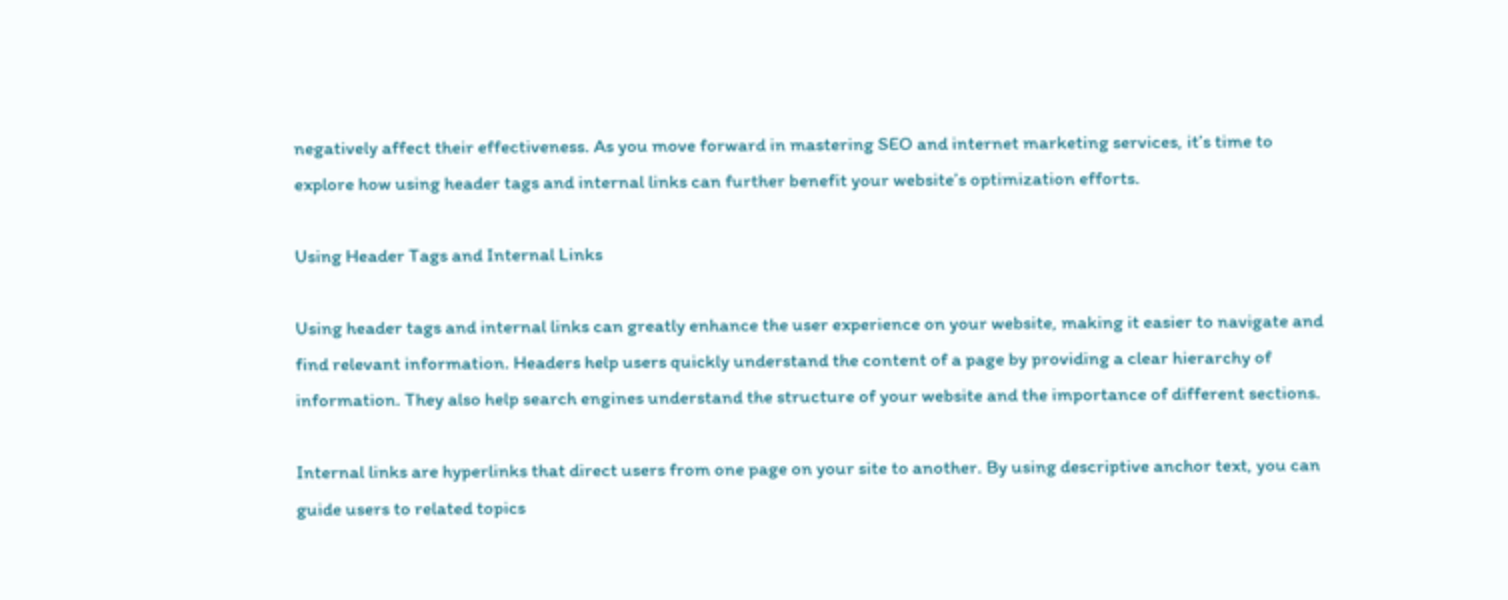negatively affect their effectiveness. As you move forward in mastering SEO and internet marketing services, it’s time to explore how using header tags and internal links can further benefit your website’s optimization efforts.

Using Header Tags and Internal Links

Using header tags and internal links can greatly enhance the user experience on your website, making it easier to navigate and find relevant information. Headers help users quickly understand the content of a page by providing a clear hierarchy of information. They also help search engines understand the structure of your website and the importance of different sections.

Internal links are hyperlinks that direct users from one page on your site to another. By using descriptive anchor text, you can guide users to related topics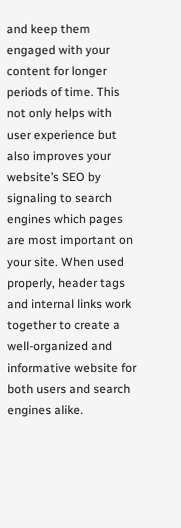and keep them engaged with your content for longer periods of time. This not only helps with user experience but also improves your website’s SEO by signaling to search engines which pages are most important on your site. When used properly, header tags and internal links work together to create a well-organized and informative website for both users and search engines alike.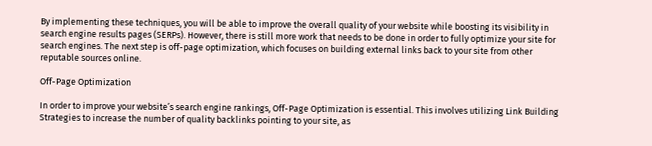By implementing these techniques, you will be able to improve the overall quality of your website while boosting its visibility in search engine results pages (SERPs). However, there is still more work that needs to be done in order to fully optimize your site for search engines. The next step is off-page optimization, which focuses on building external links back to your site from other reputable sources online.

Off-Page Optimization

In order to improve your website’s search engine rankings, Off-Page Optimization is essential. This involves utilizing Link Building Strategies to increase the number of quality backlinks pointing to your site, as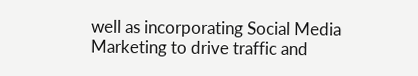well as incorporating Social Media Marketing to drive traffic and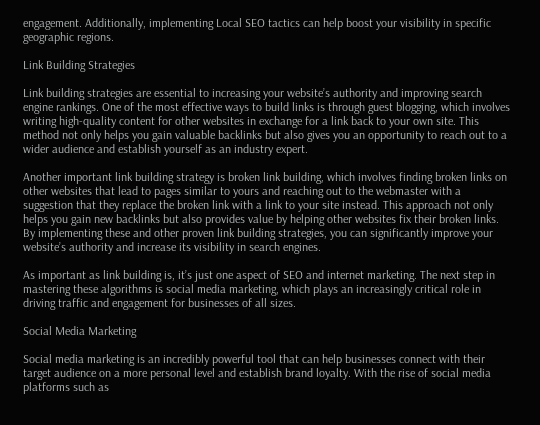engagement. Additionally, implementing Local SEO tactics can help boost your visibility in specific geographic regions.

Link Building Strategies

Link building strategies are essential to increasing your website’s authority and improving search engine rankings. One of the most effective ways to build links is through guest blogging, which involves writing high-quality content for other websites in exchange for a link back to your own site. This method not only helps you gain valuable backlinks but also gives you an opportunity to reach out to a wider audience and establish yourself as an industry expert.

Another important link building strategy is broken link building, which involves finding broken links on other websites that lead to pages similar to yours and reaching out to the webmaster with a suggestion that they replace the broken link with a link to your site instead. This approach not only helps you gain new backlinks but also provides value by helping other websites fix their broken links. By implementing these and other proven link building strategies, you can significantly improve your website’s authority and increase its visibility in search engines.

As important as link building is, it’s just one aspect of SEO and internet marketing. The next step in mastering these algorithms is social media marketing, which plays an increasingly critical role in driving traffic and engagement for businesses of all sizes.

Social Media Marketing

Social media marketing is an incredibly powerful tool that can help businesses connect with their target audience on a more personal level and establish brand loyalty. With the rise of social media platforms such as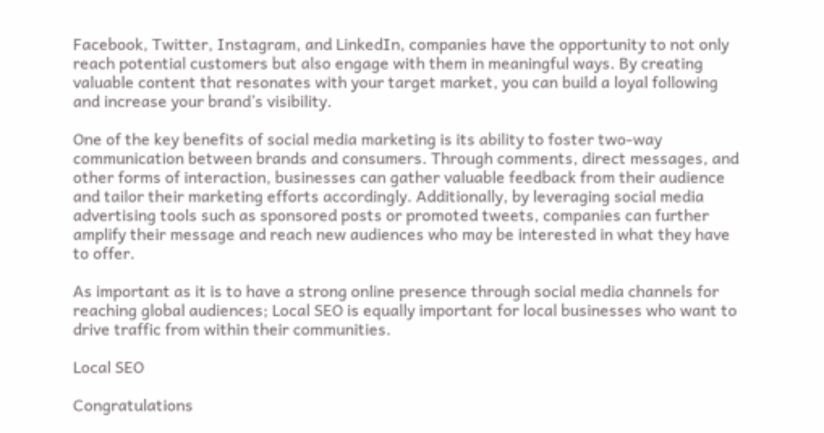Facebook, Twitter, Instagram, and LinkedIn, companies have the opportunity to not only reach potential customers but also engage with them in meaningful ways. By creating valuable content that resonates with your target market, you can build a loyal following and increase your brand’s visibility.

One of the key benefits of social media marketing is its ability to foster two-way communication between brands and consumers. Through comments, direct messages, and other forms of interaction, businesses can gather valuable feedback from their audience and tailor their marketing efforts accordingly. Additionally, by leveraging social media advertising tools such as sponsored posts or promoted tweets, companies can further amplify their message and reach new audiences who may be interested in what they have to offer.

As important as it is to have a strong online presence through social media channels for reaching global audiences; Local SEO is equally important for local businesses who want to drive traffic from within their communities.

Local SEO

Congratulations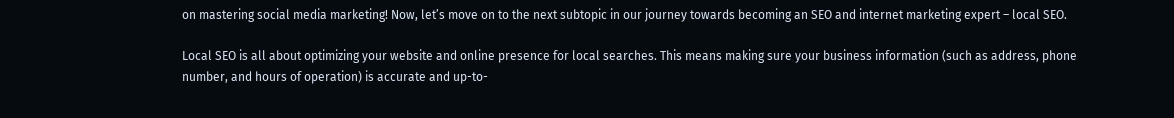on mastering social media marketing! Now, let’s move on to the next subtopic in our journey towards becoming an SEO and internet marketing expert – local SEO.

Local SEO is all about optimizing your website and online presence for local searches. This means making sure your business information (such as address, phone number, and hours of operation) is accurate and up-to-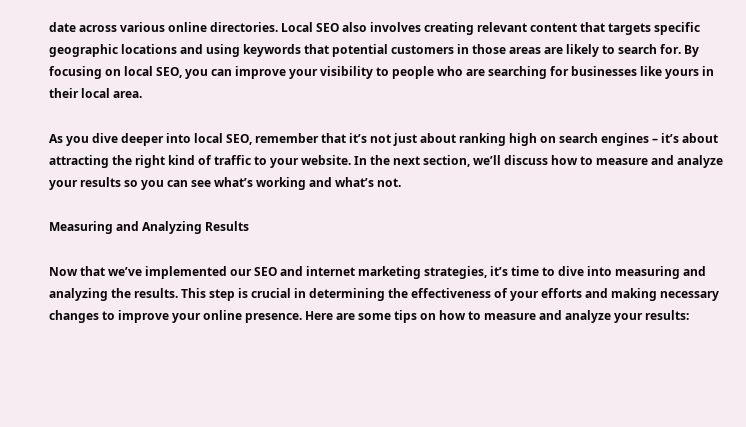date across various online directories. Local SEO also involves creating relevant content that targets specific geographic locations and using keywords that potential customers in those areas are likely to search for. By focusing on local SEO, you can improve your visibility to people who are searching for businesses like yours in their local area.

As you dive deeper into local SEO, remember that it’s not just about ranking high on search engines – it’s about attracting the right kind of traffic to your website. In the next section, we’ll discuss how to measure and analyze your results so you can see what’s working and what’s not.

Measuring and Analyzing Results

Now that we’ve implemented our SEO and internet marketing strategies, it’s time to dive into measuring and analyzing the results. This step is crucial in determining the effectiveness of your efforts and making necessary changes to improve your online presence. Here are some tips on how to measure and analyze your results: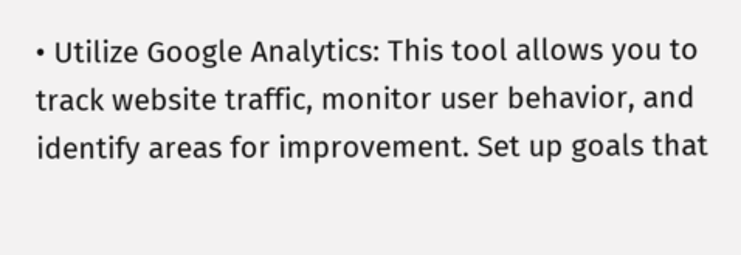• Utilize Google Analytics: This tool allows you to track website traffic, monitor user behavior, and identify areas for improvement. Set up goals that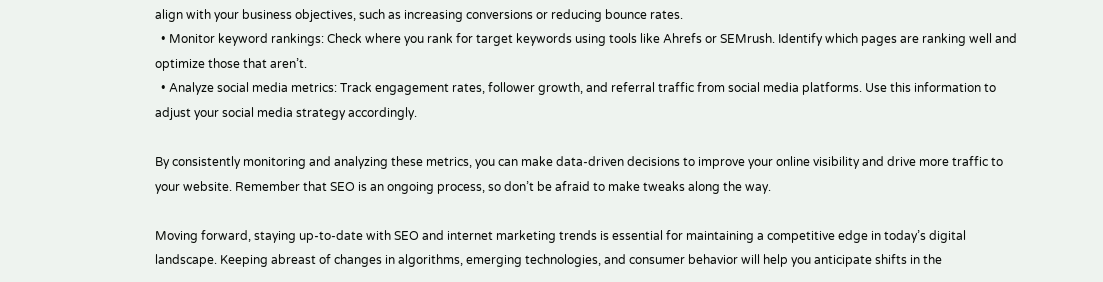align with your business objectives, such as increasing conversions or reducing bounce rates.
  • Monitor keyword rankings: Check where you rank for target keywords using tools like Ahrefs or SEMrush. Identify which pages are ranking well and optimize those that aren’t.
  • Analyze social media metrics: Track engagement rates, follower growth, and referral traffic from social media platforms. Use this information to adjust your social media strategy accordingly.

By consistently monitoring and analyzing these metrics, you can make data-driven decisions to improve your online visibility and drive more traffic to your website. Remember that SEO is an ongoing process, so don’t be afraid to make tweaks along the way.

Moving forward, staying up-to-date with SEO and internet marketing trends is essential for maintaining a competitive edge in today’s digital landscape. Keeping abreast of changes in algorithms, emerging technologies, and consumer behavior will help you anticipate shifts in the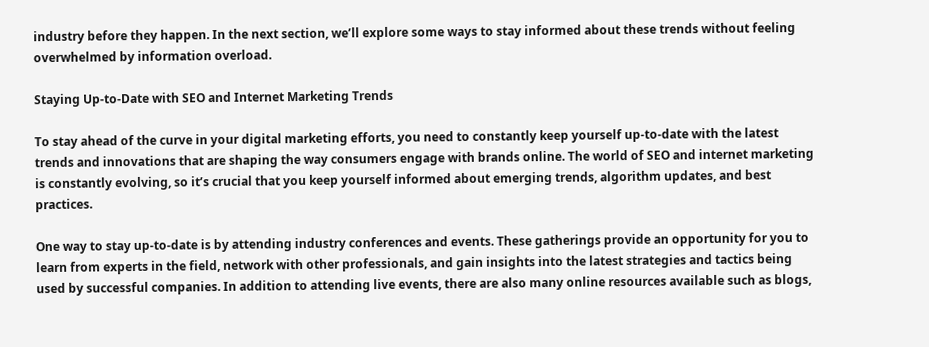industry before they happen. In the next section, we’ll explore some ways to stay informed about these trends without feeling overwhelmed by information overload.

Staying Up-to-Date with SEO and Internet Marketing Trends

To stay ahead of the curve in your digital marketing efforts, you need to constantly keep yourself up-to-date with the latest trends and innovations that are shaping the way consumers engage with brands online. The world of SEO and internet marketing is constantly evolving, so it’s crucial that you keep yourself informed about emerging trends, algorithm updates, and best practices.

One way to stay up-to-date is by attending industry conferences and events. These gatherings provide an opportunity for you to learn from experts in the field, network with other professionals, and gain insights into the latest strategies and tactics being used by successful companies. In addition to attending live events, there are also many online resources available such as blogs,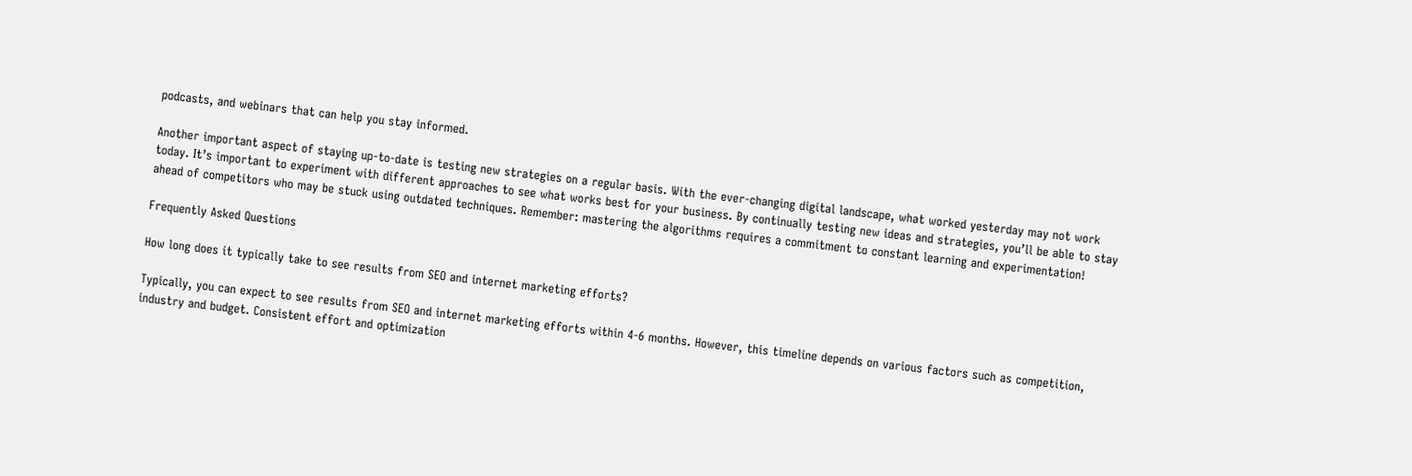podcasts, and webinars that can help you stay informed.

Another important aspect of staying up-to-date is testing new strategies on a regular basis. With the ever-changing digital landscape, what worked yesterday may not work today. It’s important to experiment with different approaches to see what works best for your business. By continually testing new ideas and strategies, you’ll be able to stay ahead of competitors who may be stuck using outdated techniques. Remember: mastering the algorithms requires a commitment to constant learning and experimentation!

Frequently Asked Questions

How long does it typically take to see results from SEO and internet marketing efforts?

Typically, you can expect to see results from SEO and internet marketing efforts within 4-6 months. However, this timeline depends on various factors such as competition, industry and budget. Consistent effort and optimization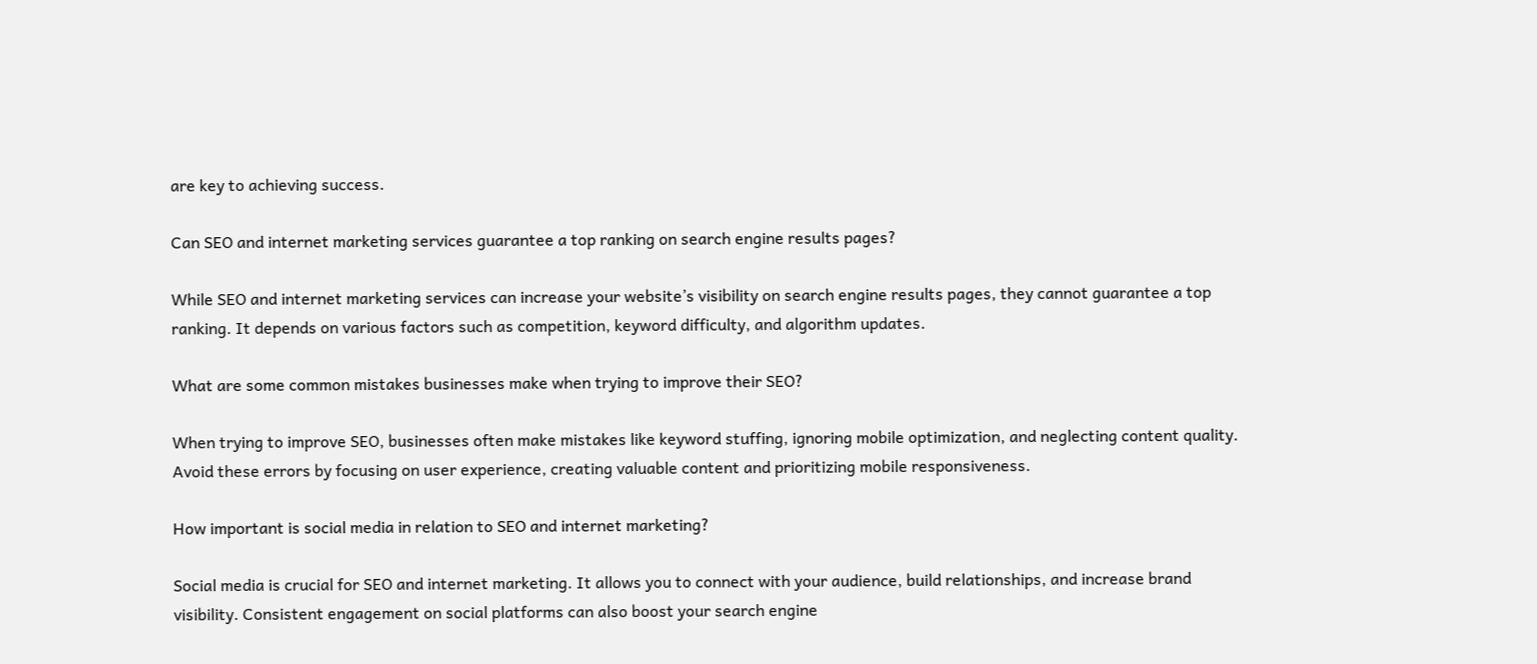are key to achieving success.

Can SEO and internet marketing services guarantee a top ranking on search engine results pages?

While SEO and internet marketing services can increase your website’s visibility on search engine results pages, they cannot guarantee a top ranking. It depends on various factors such as competition, keyword difficulty, and algorithm updates.

What are some common mistakes businesses make when trying to improve their SEO?

When trying to improve SEO, businesses often make mistakes like keyword stuffing, ignoring mobile optimization, and neglecting content quality. Avoid these errors by focusing on user experience, creating valuable content and prioritizing mobile responsiveness.

How important is social media in relation to SEO and internet marketing?

Social media is crucial for SEO and internet marketing. It allows you to connect with your audience, build relationships, and increase brand visibility. Consistent engagement on social platforms can also boost your search engine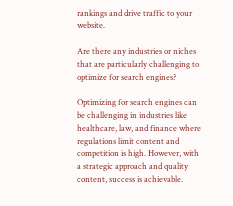rankings and drive traffic to your website.

Are there any industries or niches that are particularly challenging to optimize for search engines?

Optimizing for search engines can be challenging in industries like healthcare, law, and finance where regulations limit content and competition is high. However, with a strategic approach and quality content, success is achievable.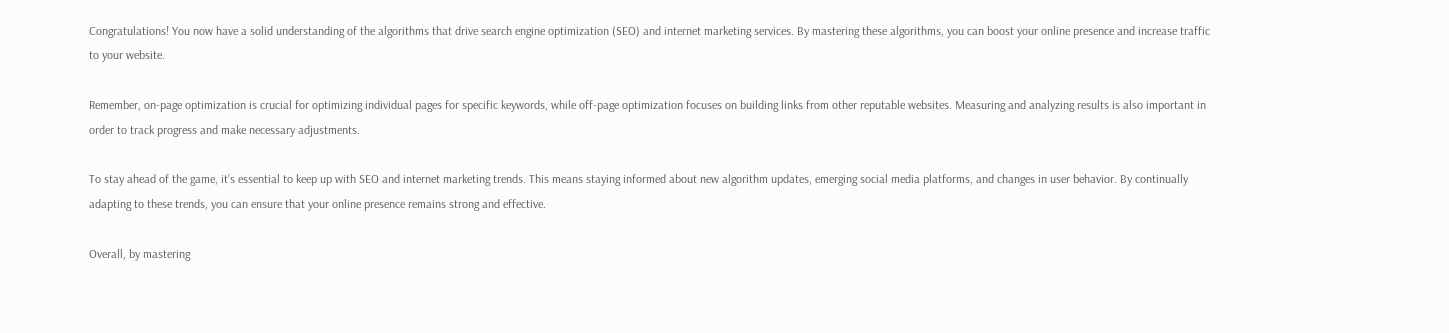Congratulations! You now have a solid understanding of the algorithms that drive search engine optimization (SEO) and internet marketing services. By mastering these algorithms, you can boost your online presence and increase traffic to your website.

Remember, on-page optimization is crucial for optimizing individual pages for specific keywords, while off-page optimization focuses on building links from other reputable websites. Measuring and analyzing results is also important in order to track progress and make necessary adjustments.

To stay ahead of the game, it’s essential to keep up with SEO and internet marketing trends. This means staying informed about new algorithm updates, emerging social media platforms, and changes in user behavior. By continually adapting to these trends, you can ensure that your online presence remains strong and effective.

Overall, by mastering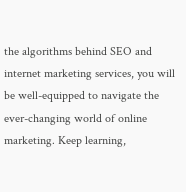the algorithms behind SEO and internet marketing services, you will be well-equipped to navigate the ever-changing world of online marketing. Keep learning,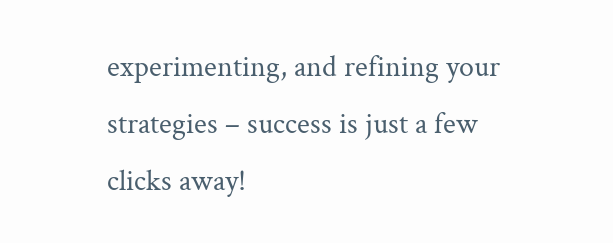experimenting, and refining your strategies – success is just a few clicks away!